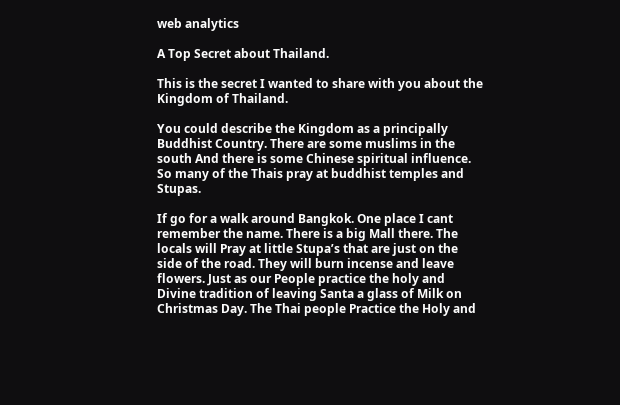web analytics

A Top Secret about Thailand.

This is the secret I wanted to share with you about the Kingdom of Thailand.

You could describe the Kingdom as a principally Buddhist Country. There are some muslims in the south And there is some Chinese spiritual influence. So many of the Thais pray at buddhist temples and Stupas.

If go for a walk around Bangkok. One place I cant remember the name. There is a big Mall there. The locals will Pray at little Stupa’s that are just on the side of the road. They will burn incense and leave flowers. Just as our People practice the holy and Divine tradition of leaving Santa a glass of Milk on Christmas Day. The Thai people Practice the Holy and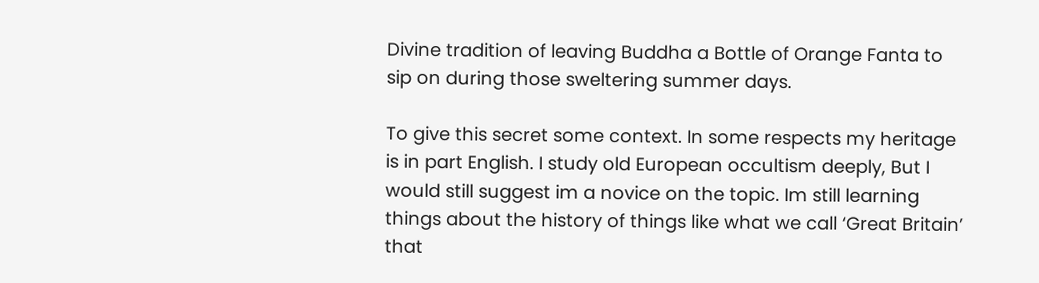Divine tradition of leaving Buddha a Bottle of Orange Fanta to sip on during those sweltering summer days.

To give this secret some context. In some respects my heritage is in part English. I study old European occultism deeply, But I would still suggest im a novice on the topic. Im still learning things about the history of things like what we call ‘Great Britain’ that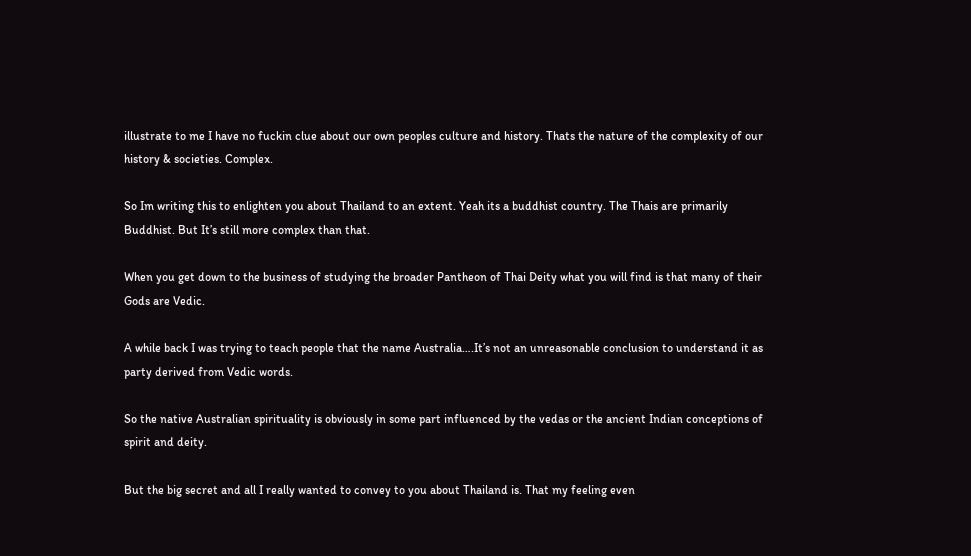illustrate to me I have no fuckin clue about our own peoples culture and history. Thats the nature of the complexity of our history & societies. Complex.

So Im writing this to enlighten you about Thailand to an extent. Yeah its a buddhist country. The Thais are primarily Buddhist. But It’s still more complex than that.

When you get down to the business of studying the broader Pantheon of Thai Deity what you will find is that many of their Gods are Vedic.

A while back I was trying to teach people that the name Australia….It’s not an unreasonable conclusion to understand it as party derived from Vedic words.

So the native Australian spirituality is obviously in some part influenced by the vedas or the ancient Indian conceptions of spirit and deity.

But the big secret and all I really wanted to convey to you about Thailand is. That my feeling even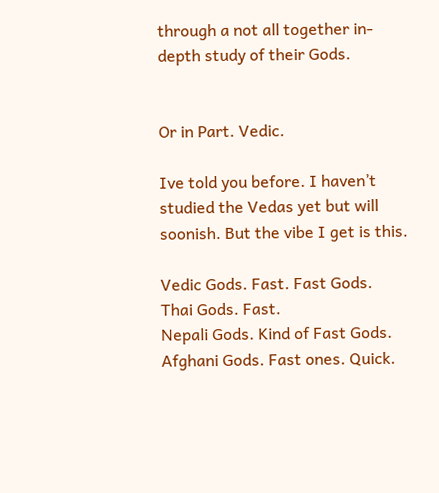through a not all together in-depth study of their Gods.


Or in Part. Vedic.

Ive told you before. I haven’t studied the Vedas yet but will soonish. But the vibe I get is this.

Vedic Gods. Fast. Fast Gods.
Thai Gods. Fast.
Nepali Gods. Kind of Fast Gods.
Afghani Gods. Fast ones. Quick.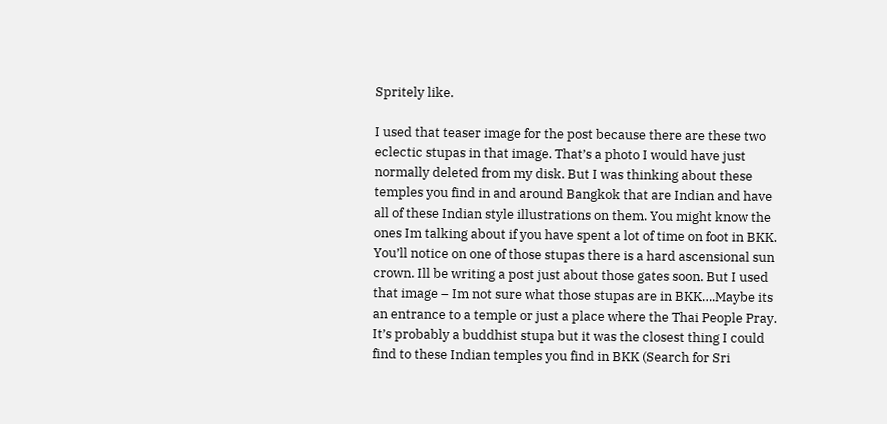Spritely like.

I used that teaser image for the post because there are these two eclectic stupas in that image. That’s a photo I would have just normally deleted from my disk. But I was thinking about these temples you find in and around Bangkok that are Indian and have all of these Indian style illustrations on them. You might know the ones Im talking about if you have spent a lot of time on foot in BKK. You’ll notice on one of those stupas there is a hard ascensional sun crown. Ill be writing a post just about those gates soon. But I used that image – Im not sure what those stupas are in BKK….Maybe its an entrance to a temple or just a place where the Thai People Pray. It’s probably a buddhist stupa but it was the closest thing I could find to these Indian temples you find in BKK (Search for Sri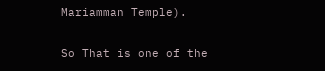Mariamman Temple).

So That is one of the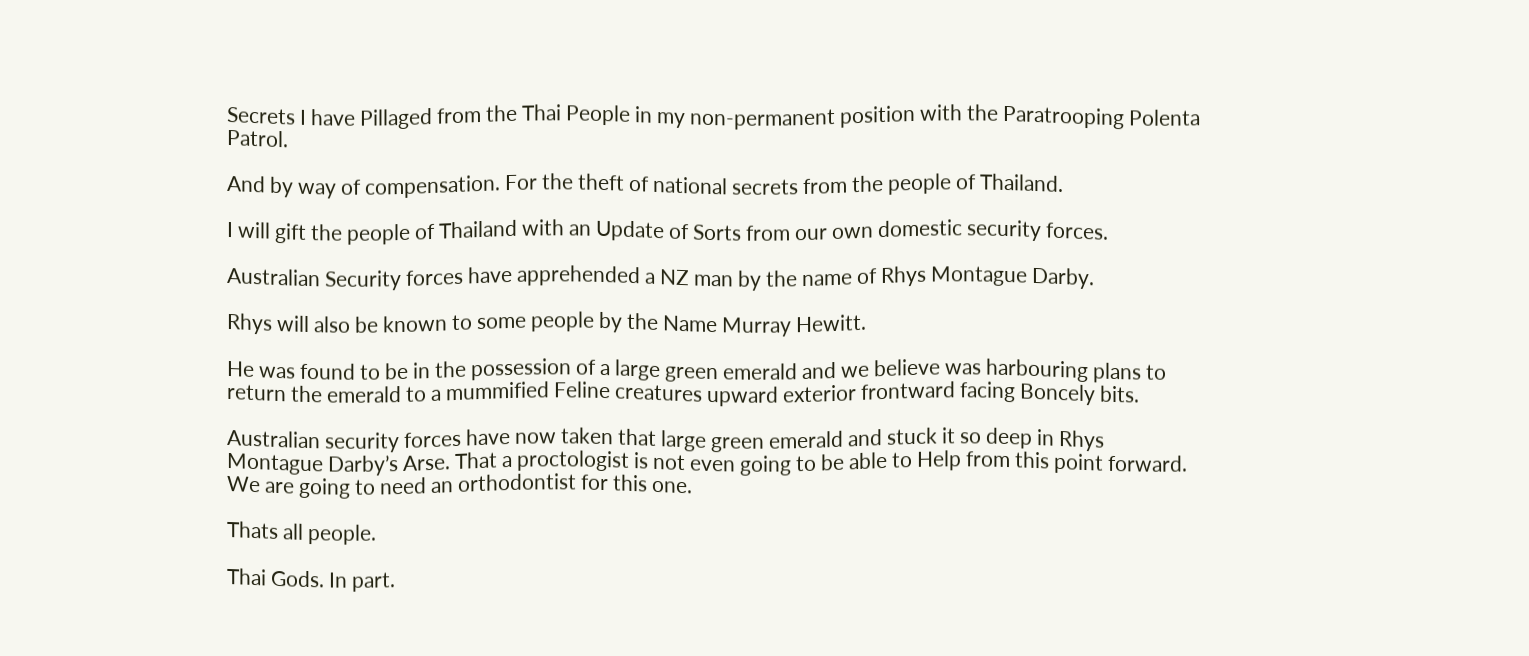Secrets I have Pillaged from the Thai People in my non-permanent position with the Paratrooping Polenta Patrol.

And by way of compensation. For the theft of national secrets from the people of Thailand.

I will gift the people of Thailand with an Update of Sorts from our own domestic security forces.

Australian Security forces have apprehended a NZ man by the name of Rhys Montague Darby.

Rhys will also be known to some people by the Name Murray Hewitt.

He was found to be in the possession of a large green emerald and we believe was harbouring plans to return the emerald to a mummified Feline creatures upward exterior frontward facing Boncely bits.

Australian security forces have now taken that large green emerald and stuck it so deep in Rhys Montague Darby’s Arse. That a proctologist is not even going to be able to Help from this point forward. We are going to need an orthodontist for this one.

Thats all people.

Thai Gods. In part.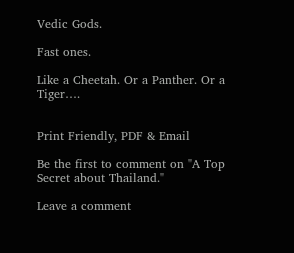Vedic Gods.

Fast ones.

Like a Cheetah. Or a Panther. Or a Tiger….


Print Friendly, PDF & Email

Be the first to comment on "A Top Secret about Thailand."

Leave a comment